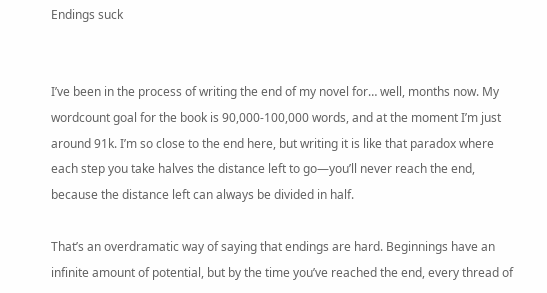Endings suck


I’ve been in the process of writing the end of my novel for… well, months now. My wordcount goal for the book is 90,000-100,000 words, and at the moment I’m just around 91k. I’m so close to the end here, but writing it is like that paradox where each step you take halves the distance left to go—you’ll never reach the end, because the distance left can always be divided in half.

That’s an overdramatic way of saying that endings are hard. Beginnings have an infinite amount of potential, but by the time you’ve reached the end, every thread of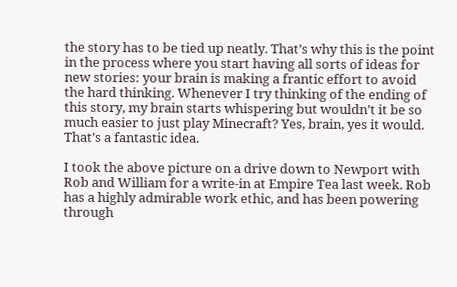the story has to be tied up neatly. That’s why this is the point in the process where you start having all sorts of ideas for new stories: your brain is making a frantic effort to avoid the hard thinking. Whenever I try thinking of the ending of this story, my brain starts whispering but wouldn’t it be so much easier to just play Minecraft? Yes, brain, yes it would. That’s a fantastic idea.

I took the above picture on a drive down to Newport with Rob and William for a write-in at Empire Tea last week. Rob has a highly admirable work ethic, and has been powering through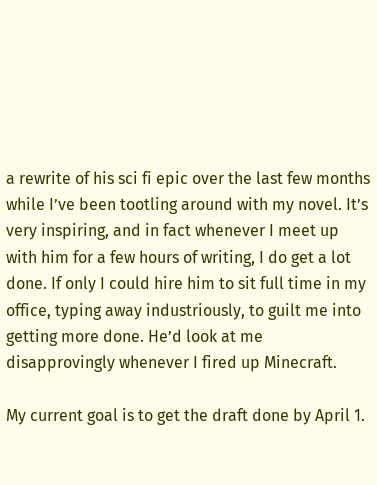a rewrite of his sci fi epic over the last few months while I’ve been tootling around with my novel. It’s very inspiring, and in fact whenever I meet up with him for a few hours of writing, I do get a lot done. If only I could hire him to sit full time in my office, typing away industriously, to guilt me into getting more done. He’d look at me disapprovingly whenever I fired up Minecraft.

My current goal is to get the draft done by April 1.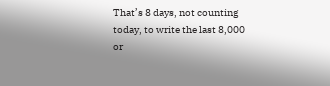That’s 8 days, not counting today, to write the last 8,000 or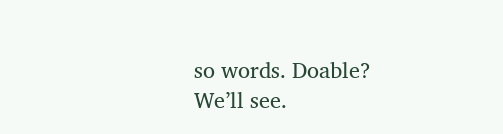so words. Doable? We’ll see.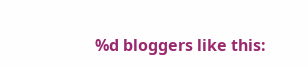%d bloggers like this: